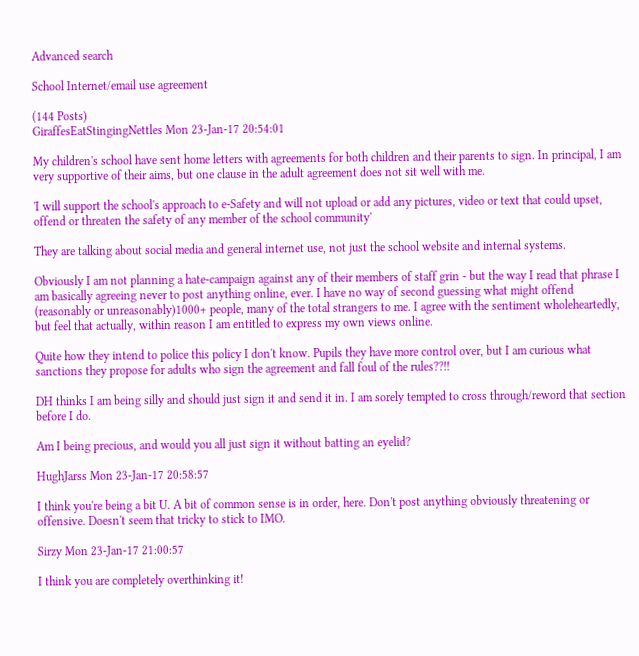Advanced search

School Internet/email use agreement

(144 Posts)
GiraffesEatStingingNettles Mon 23-Jan-17 20:54:01

My children's school have sent home letters with agreements for both children and their parents to sign. In principal, I am very supportive of their aims, but one clause in the adult agreement does not sit well with me.

'I will support the school's approach to e-Safety and will not upload or add any pictures, video or text that could upset, offend or threaten the safety of any member of the school community'

They are talking about social media and general internet use, not just the school website and internal systems.

Obviously I am not planning a hate-campaign against any of their members of staff grin - but the way I read that phrase I am basically agreeing never to post anything online, ever. I have no way of second guessing what might offend (reasonably or unreasonably)1000+ people, many of the total strangers to me. I agree with the sentiment wholeheartedly, but feel that actually, within reason I am entitled to express my own views online.

Quite how they intend to police this policy I don't know. Pupils they have more control over, but I am curious what sanctions they propose for adults who sign the agreement and fall foul of the rules??!!

DH thinks I am being silly and should just sign it and send it in. I am sorely tempted to cross through/reword that section before I do.

Am I being precious, and would you all just sign it without batting an eyelid?

HughJarss Mon 23-Jan-17 20:58:57

I think you're being a bit U. A bit of common sense is in order, here. Don't post anything obviously threatening or offensive. Doesn't seem that tricky to stick to IMO.

Sirzy Mon 23-Jan-17 21:00:57

I think you are completely overthinking it!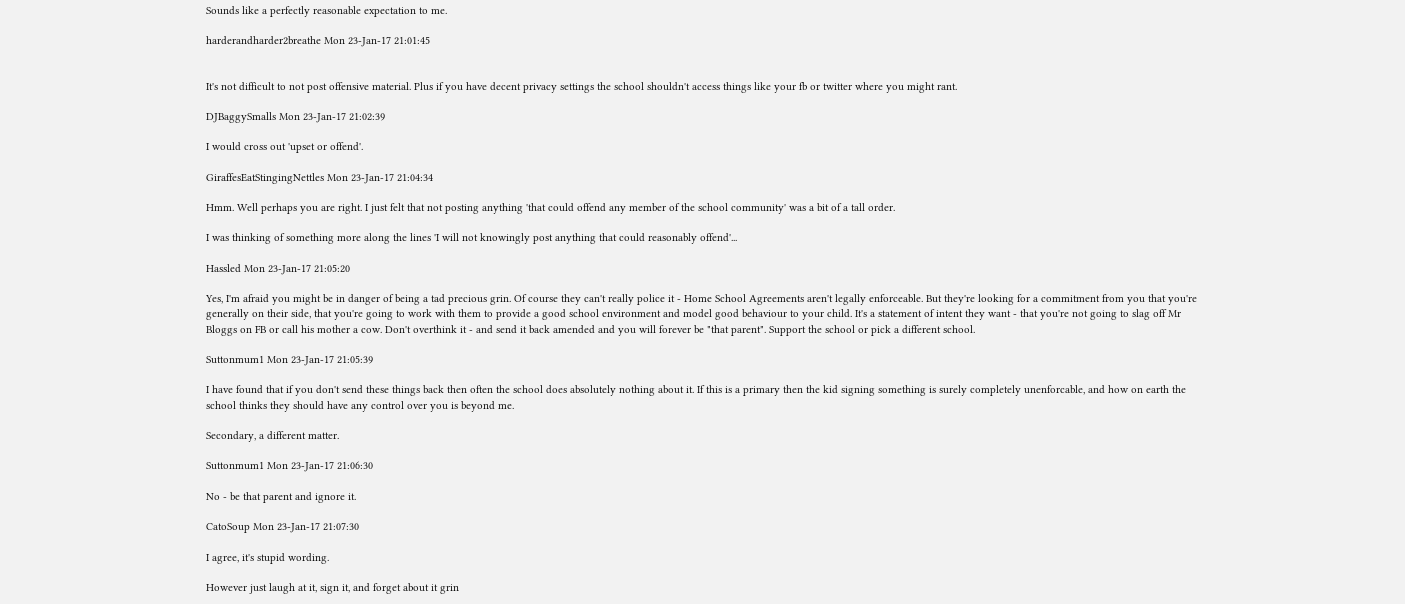Sounds like a perfectly reasonable expectation to me.

harderandharder2breathe Mon 23-Jan-17 21:01:45


It's not difficult to not post offensive material. Plus if you have decent privacy settings the school shouldn't access things like your fb or twitter where you might rant.

DJBaggySmalls Mon 23-Jan-17 21:02:39

I would cross out 'upset or offend'.

GiraffesEatStingingNettles Mon 23-Jan-17 21:04:34

Hmm. Well perhaps you are right. I just felt that not posting anything 'that could offend any member of the school community' was a bit of a tall order.

I was thinking of something more along the lines 'I will not knowingly post anything that could reasonably offend'...

Hassled Mon 23-Jan-17 21:05:20

Yes, I'm afraid you might be in danger of being a tad precious grin. Of course they can't really police it - Home School Agreements aren't legally enforceable. But they're looking for a commitment from you that you're generally on their side, that you're going to work with them to provide a good school environment and model good behaviour to your child. It's a statement of intent they want - that you're not going to slag off Mr Bloggs on FB or call his mother a cow. Don't overthink it - and send it back amended and you will forever be "that parent". Support the school or pick a different school.

Suttonmum1 Mon 23-Jan-17 21:05:39

I have found that if you don't send these things back then often the school does absolutely nothing about it. If this is a primary then the kid signing something is surely completely unenforcable, and how on earth the school thinks they should have any control over you is beyond me.

Secondary, a different matter.

Suttonmum1 Mon 23-Jan-17 21:06:30

No - be that parent and ignore it.

CatoSoup Mon 23-Jan-17 21:07:30

I agree, it's stupid wording.

However just laugh at it, sign it, and forget about it grin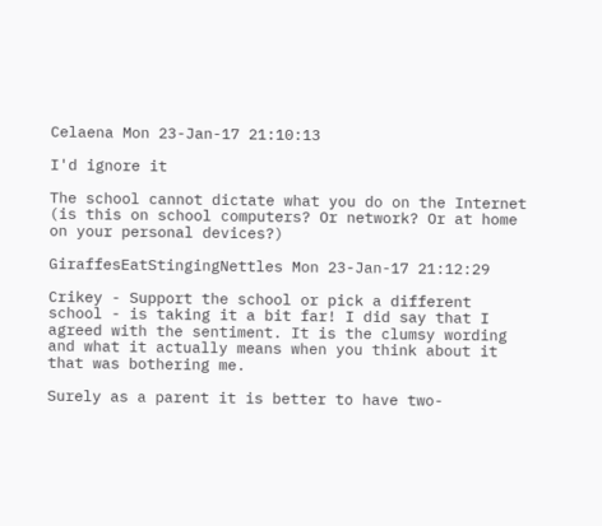Celaena Mon 23-Jan-17 21:10:13

I'd ignore it

The school cannot dictate what you do on the Internet (is this on school computers? Or network? Or at home on your personal devices?)

GiraffesEatStingingNettles Mon 23-Jan-17 21:12:29

Crikey - Support the school or pick a different school - is taking it a bit far! I did say that I agreed with the sentiment. It is the clumsy wording and what it actually means when you think about it that was bothering me.

Surely as a parent it is better to have two-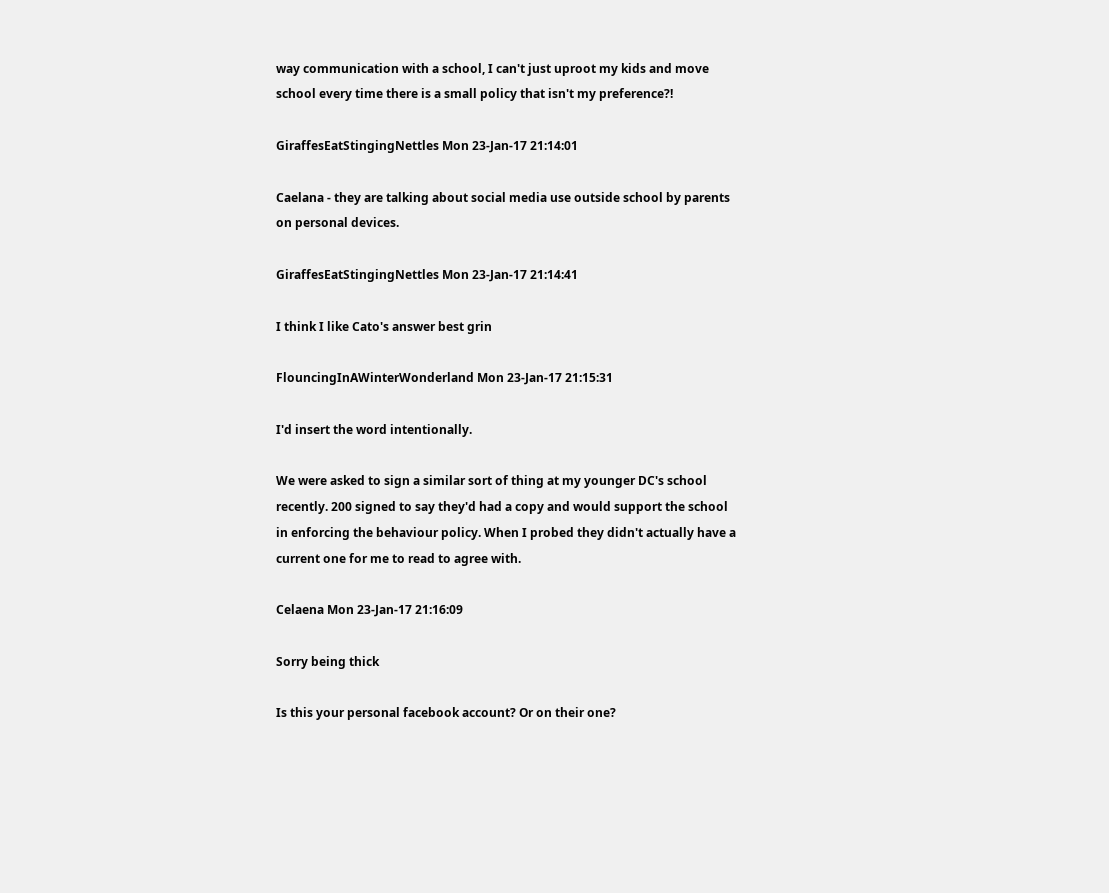way communication with a school, I can't just uproot my kids and move school every time there is a small policy that isn't my preference?!

GiraffesEatStingingNettles Mon 23-Jan-17 21:14:01

Caelana - they are talking about social media use outside school by parents on personal devices.

GiraffesEatStingingNettles Mon 23-Jan-17 21:14:41

I think I like Cato's answer best grin

FlouncingInAWinterWonderland Mon 23-Jan-17 21:15:31

I'd insert the word intentionally.

We were asked to sign a similar sort of thing at my younger DC's school recently. 200 signed to say they'd had a copy and would support the school in enforcing the behaviour policy. When I probed they didn't actually have a current one for me to read to agree with.

Celaena Mon 23-Jan-17 21:16:09

Sorry being thick

Is this your personal facebook account? Or on their one?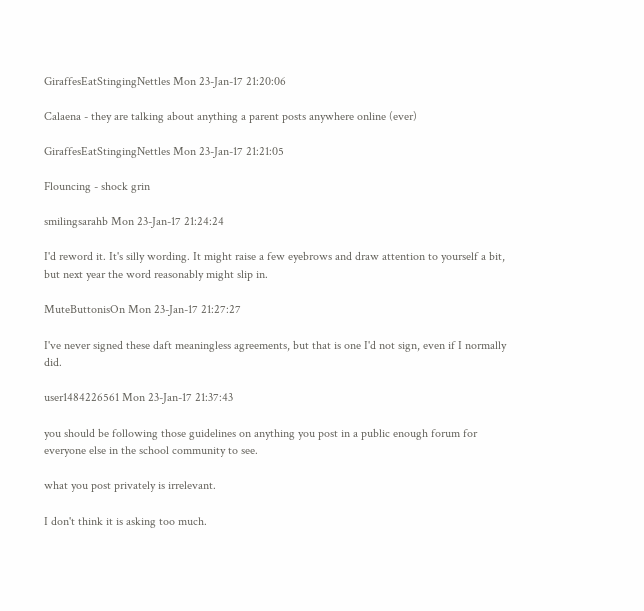GiraffesEatStingingNettles Mon 23-Jan-17 21:20:06

Calaena - they are talking about anything a parent posts anywhere online (ever)

GiraffesEatStingingNettles Mon 23-Jan-17 21:21:05

Flouncing - shock grin

smilingsarahb Mon 23-Jan-17 21:24:24

I'd reword it. It's silly wording. It might raise a few eyebrows and draw attention to yourself a bit, but next year the word reasonably might slip in.

MuteButtonisOn Mon 23-Jan-17 21:27:27

I've never signed these daft meaningless agreements, but that is one I'd not sign, even if I normally did.

user1484226561 Mon 23-Jan-17 21:37:43

you should be following those guidelines on anything you post in a public enough forum for everyone else in the school community to see.

what you post privately is irrelevant.

I don't think it is asking too much.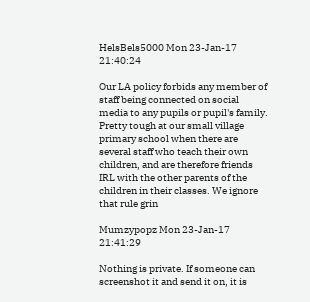HelsBels5000 Mon 23-Jan-17 21:40:24

Our LA policy forbids any member of staff being connected on social media to any pupils or pupil's family. Pretty tough at our small village primary school when there are several staff who teach their own children, and are therefore friends IRL with the other parents of the children in their classes. We ignore that rule grin

Mumzypopz Mon 23-Jan-17 21:41:29

Nothing is private. If someone can screenshot it and send it on, it is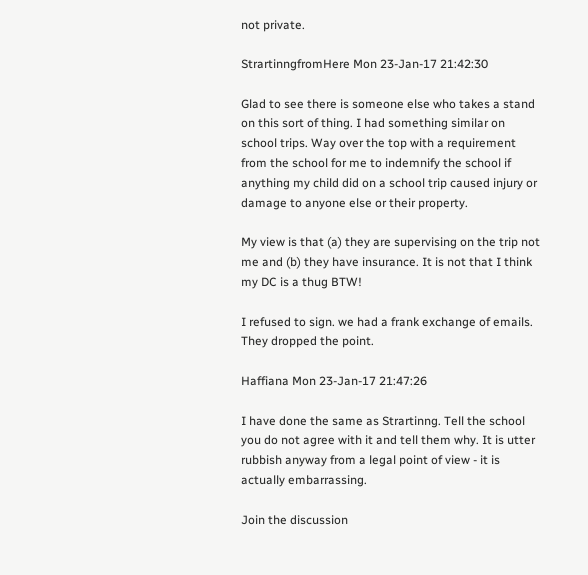not private.

StrartinngfromHere Mon 23-Jan-17 21:42:30

Glad to see there is someone else who takes a stand on this sort of thing. I had something similar on school trips. Way over the top with a requirement from the school for me to indemnify the school if anything my child did on a school trip caused injury or damage to anyone else or their property.

My view is that (a) they are supervising on the trip not me and (b) they have insurance. It is not that I think my DC is a thug BTW!

I refused to sign. we had a frank exchange of emails. They dropped the point.

Haffiana Mon 23-Jan-17 21:47:26

I have done the same as Strartinng. Tell the school you do not agree with it and tell them why. It is utter rubbish anyway from a legal point of view - it is actually embarrassing.

Join the discussion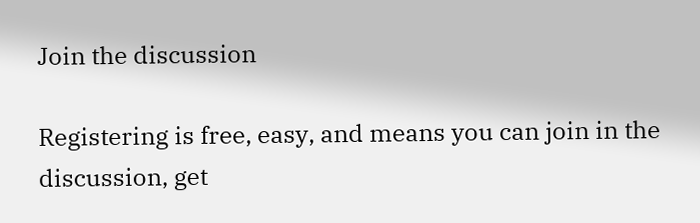Join the discussion

Registering is free, easy, and means you can join in the discussion, get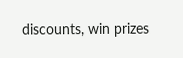discounts, win prizes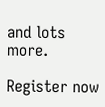and lots more.

Register now